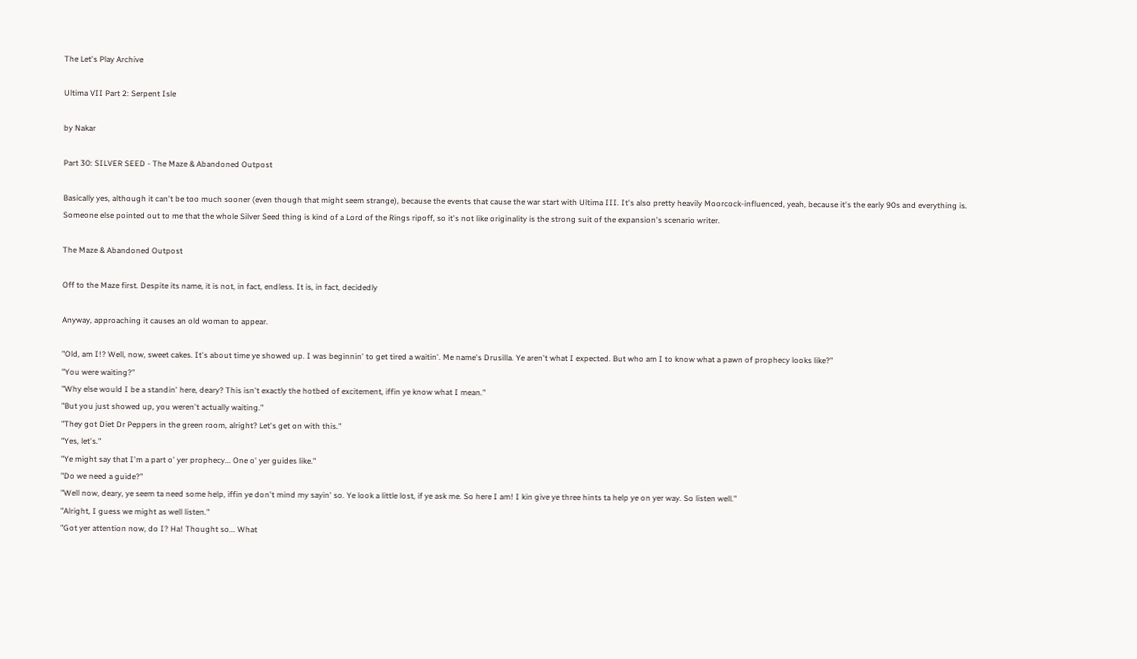The Let's Play Archive

Ultima VII Part 2: Serpent Isle

by Nakar

Part 30: SILVER SEED - The Maze & Abandoned Outpost

Basically yes, although it can't be too much sooner (even though that might seem strange), because the events that cause the war start with Ultima III. It's also pretty heavily Moorcock-influenced, yeah, because it's the early 90s and everything is. Someone else pointed out to me that the whole Silver Seed thing is kind of a Lord of the Rings ripoff, so it's not like originality is the strong suit of the expansion's scenario writer.

The Maze & Abandoned Outpost

Off to the Maze first. Despite its name, it is not, in fact, endless. It is, in fact, decidedly

Anyway, approaching it causes an old woman to appear.

"Old, am I!? Well, now, sweet cakes. It's about time ye showed up. I was beginnin' to get tired a waitin'. Me name's Drusilla. Ye aren't what I expected. But who am I to know what a pawn of prophecy looks like?"
"You were waiting?"
"Why else would I be a standin' here, deary? This isn't exactly the hotbed of excitement, iffin ye know what I mean."
"But you just showed up, you weren't actually waiting."
"They got Diet Dr Peppers in the green room, alright? Let's get on with this."
"Yes, let's."
"Ye might say that I'm a part o' yer prophecy... One o' yer guides like."
"Do we need a guide?"
"Well now, deary, ye seem ta need some help, iffin ye don't mind my sayin' so. Ye look a little lost, if ye ask me. So here I am! I kin give ye three hints ta help ye on yer way. So listen well."
"Alright, I guess we might as well listen."
"Got yer attention now, do I? Ha! Thought so... What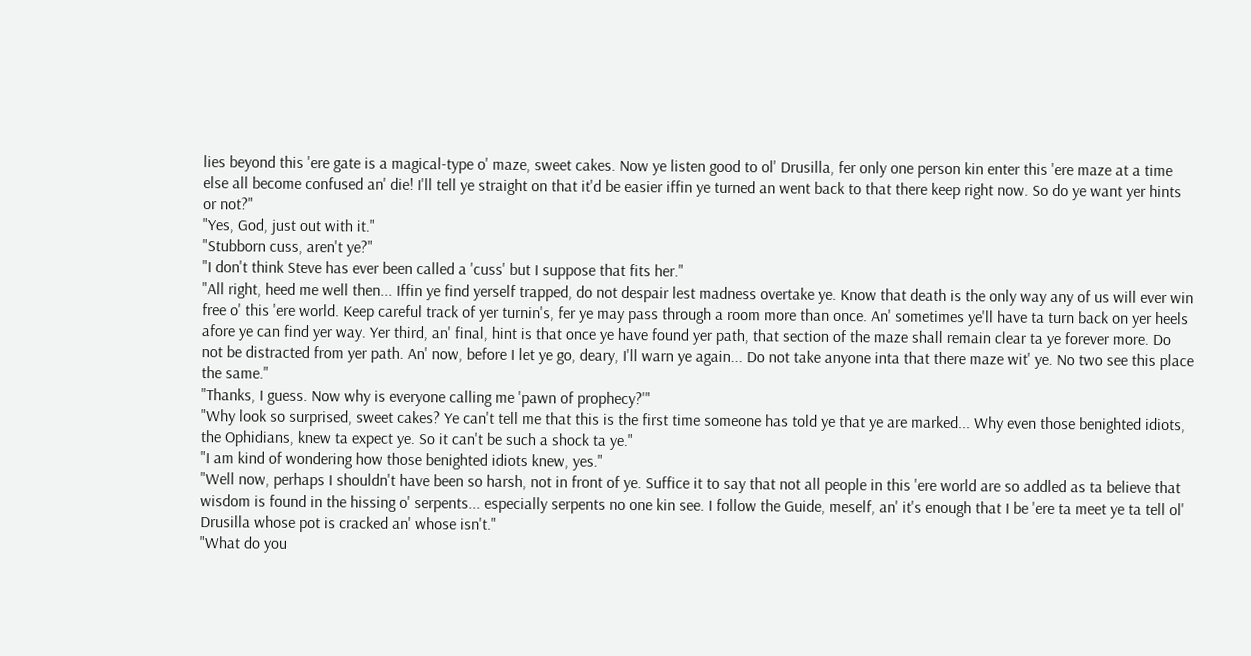lies beyond this 'ere gate is a magical-type o' maze, sweet cakes. Now ye listen good to ol' Drusilla, fer only one person kin enter this 'ere maze at a time else all become confused an' die! I'll tell ye straight on that it'd be easier iffin ye turned an went back to that there keep right now. So do ye want yer hints or not?"
"Yes, God, just out with it."
"Stubborn cuss, aren't ye?"
"I don't think Steve has ever been called a 'cuss' but I suppose that fits her."
"All right, heed me well then... Iffin ye find yerself trapped, do not despair lest madness overtake ye. Know that death is the only way any of us will ever win free o' this 'ere world. Keep careful track of yer turnin's, fer ye may pass through a room more than once. An' sometimes ye'll have ta turn back on yer heels afore ye can find yer way. Yer third, an' final, hint is that once ye have found yer path, that section of the maze shall remain clear ta ye forever more. Do not be distracted from yer path. An' now, before I let ye go, deary, I'll warn ye again... Do not take anyone inta that there maze wit' ye. No two see this place the same."
"Thanks, I guess. Now why is everyone calling me 'pawn of prophecy?'"
"Why look so surprised, sweet cakes? Ye can't tell me that this is the first time someone has told ye that ye are marked... Why even those benighted idiots, the Ophidians, knew ta expect ye. So it can't be such a shock ta ye."
"I am kind of wondering how those benighted idiots knew, yes."
"Well now, perhaps I shouldn't have been so harsh, not in front of ye. Suffice it to say that not all people in this 'ere world are so addled as ta believe that wisdom is found in the hissing o' serpents... especially serpents no one kin see. I follow the Guide, meself, an' it's enough that I be 'ere ta meet ye ta tell ol' Drusilla whose pot is cracked an' whose isn't."
"What do you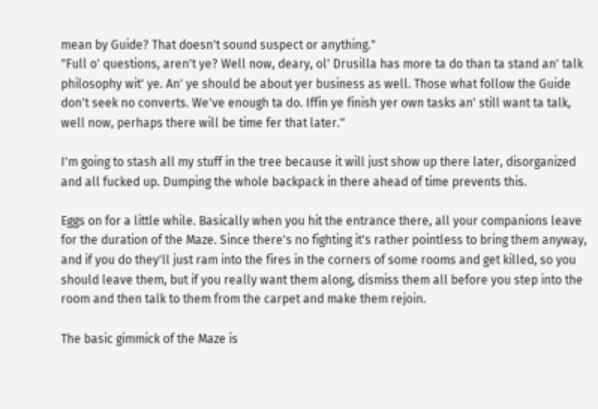mean by Guide? That doesn't sound suspect or anything."
"Full o' questions, aren't ye? Well now, deary, ol' Drusilla has more ta do than ta stand an' talk philosophy wit' ye. An' ye should be about yer business as well. Those what follow the Guide don't seek no converts. We've enough ta do. Iffin ye finish yer own tasks an' still want ta talk, well now, perhaps there will be time fer that later."

I'm going to stash all my stuff in the tree because it will just show up there later, disorganized and all fucked up. Dumping the whole backpack in there ahead of time prevents this.

Eggs on for a little while. Basically when you hit the entrance there, all your companions leave for the duration of the Maze. Since there's no fighting it's rather pointless to bring them anyway, and if you do they'll just ram into the fires in the corners of some rooms and get killed, so you should leave them, but if you really want them along, dismiss them all before you step into the room and then talk to them from the carpet and make them rejoin.

The basic gimmick of the Maze is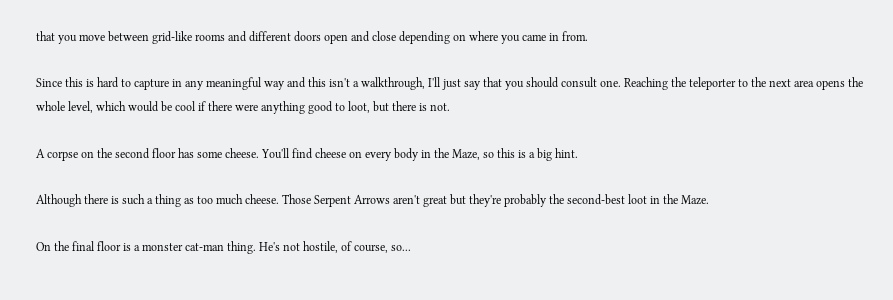that you move between grid-like rooms and different doors open and close depending on where you came in from.

Since this is hard to capture in any meaningful way and this isn't a walkthrough, I'll just say that you should consult one. Reaching the teleporter to the next area opens the whole level, which would be cool if there were anything good to loot, but there is not.

A corpse on the second floor has some cheese. You'll find cheese on every body in the Maze, so this is a big hint.

Although there is such a thing as too much cheese. Those Serpent Arrows aren't great but they're probably the second-best loot in the Maze.

On the final floor is a monster cat-man thing. He's not hostile, of course, so...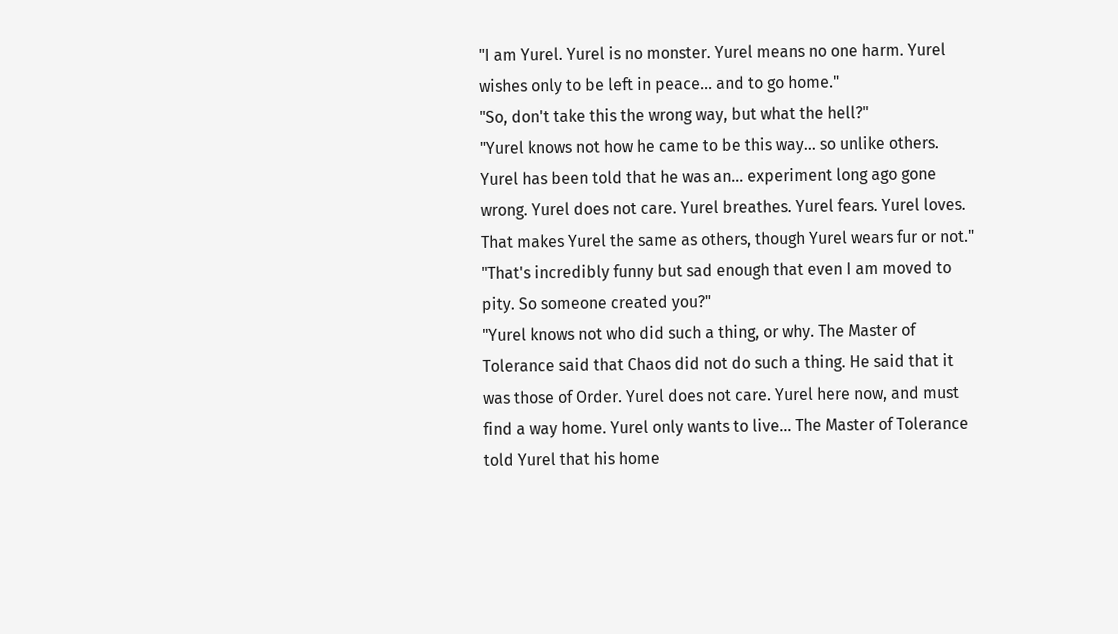"I am Yurel. Yurel is no monster. Yurel means no one harm. Yurel wishes only to be left in peace... and to go home."
"So, don't take this the wrong way, but what the hell?"
"Yurel knows not how he came to be this way... so unlike others. Yurel has been told that he was an... experiment long ago gone wrong. Yurel does not care. Yurel breathes. Yurel fears. Yurel loves. That makes Yurel the same as others, though Yurel wears fur or not."
"That's incredibly funny but sad enough that even I am moved to pity. So someone created you?"
"Yurel knows not who did such a thing, or why. The Master of Tolerance said that Chaos did not do such a thing. He said that it was those of Order. Yurel does not care. Yurel here now, and must find a way home. Yurel only wants to live... The Master of Tolerance told Yurel that his home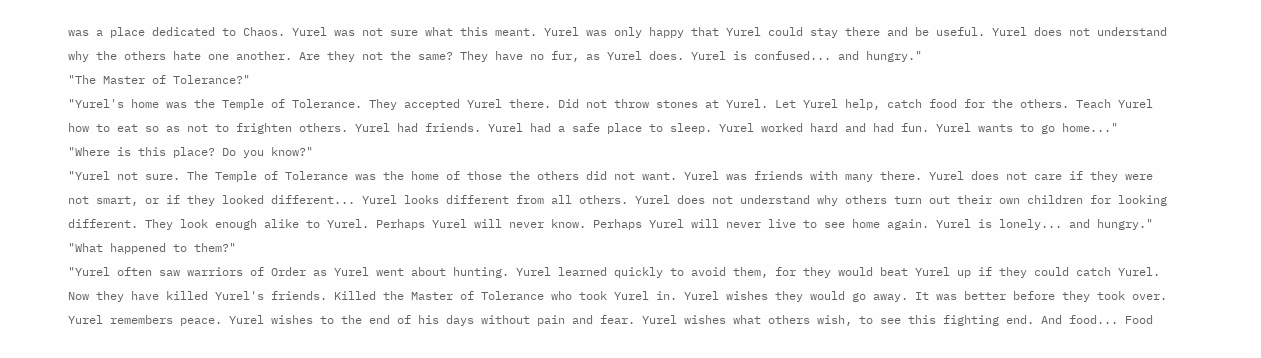was a place dedicated to Chaos. Yurel was not sure what this meant. Yurel was only happy that Yurel could stay there and be useful. Yurel does not understand why the others hate one another. Are they not the same? They have no fur, as Yurel does. Yurel is confused... and hungry."
"The Master of Tolerance?"
"Yurel's home was the Temple of Tolerance. They accepted Yurel there. Did not throw stones at Yurel. Let Yurel help, catch food for the others. Teach Yurel how to eat so as not to frighten others. Yurel had friends. Yurel had a safe place to sleep. Yurel worked hard and had fun. Yurel wants to go home..."
"Where is this place? Do you know?"
"Yurel not sure. The Temple of Tolerance was the home of those the others did not want. Yurel was friends with many there. Yurel does not care if they were not smart, or if they looked different... Yurel looks different from all others. Yurel does not understand why others turn out their own children for looking different. They look enough alike to Yurel. Perhaps Yurel will never know. Perhaps Yurel will never live to see home again. Yurel is lonely... and hungry."
"What happened to them?"
"Yurel often saw warriors of Order as Yurel went about hunting. Yurel learned quickly to avoid them, for they would beat Yurel up if they could catch Yurel. Now they have killed Yurel's friends. Killed the Master of Tolerance who took Yurel in. Yurel wishes they would go away. It was better before they took over. Yurel remembers peace. Yurel wishes to the end of his days without pain and fear. Yurel wishes what others wish, to see this fighting end. And food... Food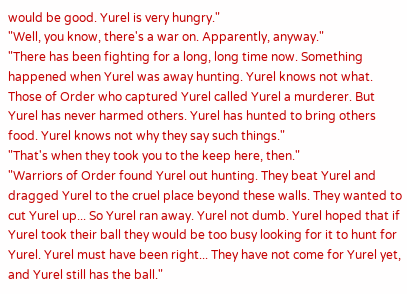would be good. Yurel is very hungry."
"Well, you know, there's a war on. Apparently, anyway."
"There has been fighting for a long, long time now. Something happened when Yurel was away hunting. Yurel knows not what. Those of Order who captured Yurel called Yurel a murderer. But Yurel has never harmed others. Yurel has hunted to bring others food. Yurel knows not why they say such things."
"That's when they took you to the keep here, then."
"Warriors of Order found Yurel out hunting. They beat Yurel and dragged Yurel to the cruel place beyond these walls. They wanted to cut Yurel up... So Yurel ran away. Yurel not dumb. Yurel hoped that if Yurel took their ball they would be too busy looking for it to hunt for Yurel. Yurel must have been right... They have not come for Yurel yet, and Yurel still has the ball."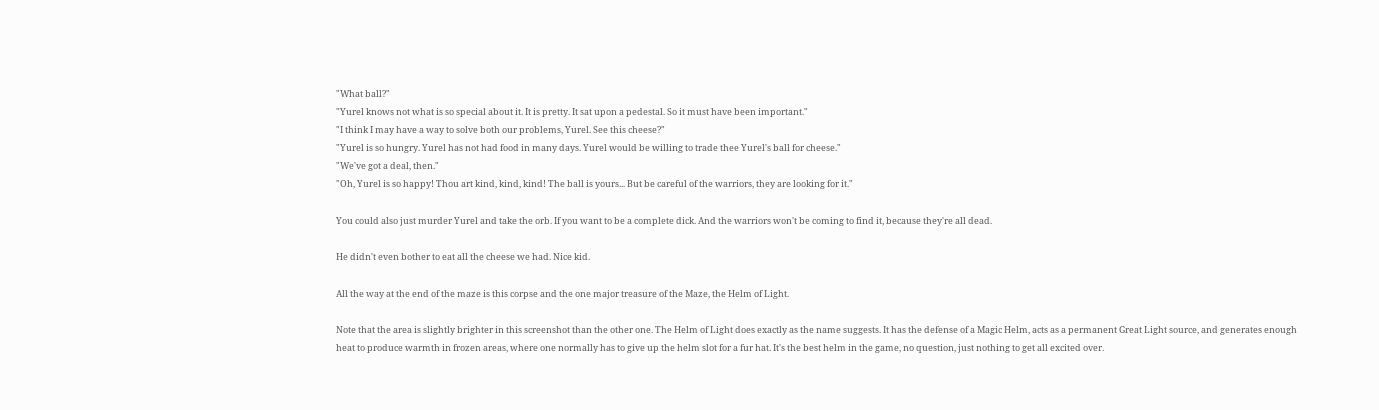"What ball?"
"Yurel knows not what is so special about it. It is pretty. It sat upon a pedestal. So it must have been important."
"I think I may have a way to solve both our problems, Yurel. See this cheese?"
"Yurel is so hungry. Yurel has not had food in many days. Yurel would be willing to trade thee Yurel's ball for cheese."
"We've got a deal, then."
"Oh, Yurel is so happy! Thou art kind, kind, kind! The ball is yours... But be careful of the warriors, they are looking for it."

You could also just murder Yurel and take the orb. If you want to be a complete dick. And the warriors won't be coming to find it, because they're all dead.

He didn't even bother to eat all the cheese we had. Nice kid.

All the way at the end of the maze is this corpse and the one major treasure of the Maze, the Helm of Light.

Note that the area is slightly brighter in this screenshot than the other one. The Helm of Light does exactly as the name suggests. It has the defense of a Magic Helm, acts as a permanent Great Light source, and generates enough heat to produce warmth in frozen areas, where one normally has to give up the helm slot for a fur hat. It's the best helm in the game, no question, just nothing to get all excited over.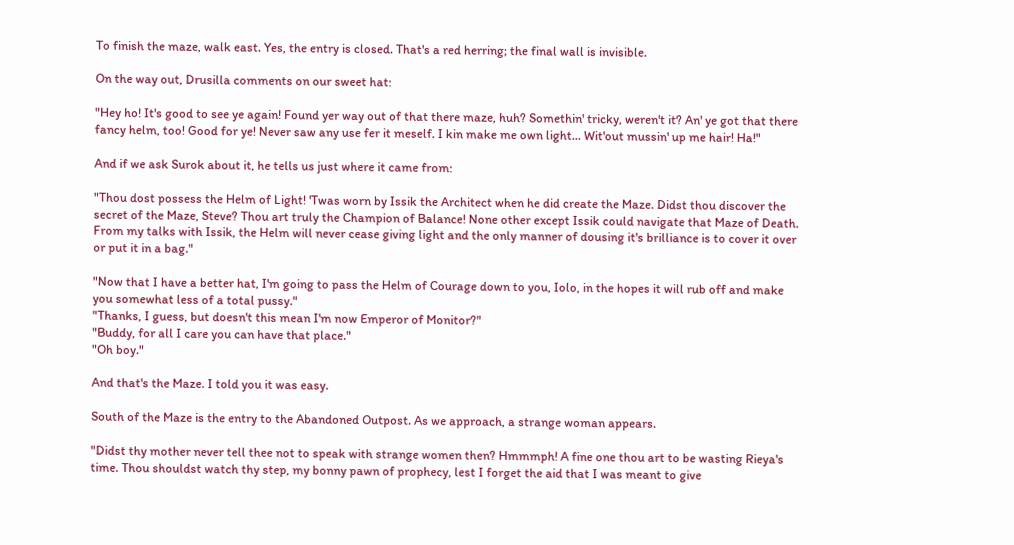To finish the maze, walk east. Yes, the entry is closed. That's a red herring; the final wall is invisible.

On the way out, Drusilla comments on our sweet hat:

"Hey ho! It's good to see ye again! Found yer way out of that there maze, huh? Somethin' tricky, weren't it? An' ye got that there fancy helm, too! Good for ye! Never saw any use fer it meself. I kin make me own light... Wit'out mussin' up me hair! Ha!"

And if we ask Surok about it, he tells us just where it came from:

"Thou dost possess the Helm of Light! 'Twas worn by Issik the Architect when he did create the Maze. Didst thou discover the secret of the Maze, Steve? Thou art truly the Champion of Balance! None other except Issik could navigate that Maze of Death. From my talks with Issik, the Helm will never cease giving light and the only manner of dousing it's brilliance is to cover it over or put it in a bag."

"Now that I have a better hat, I'm going to pass the Helm of Courage down to you, Iolo, in the hopes it will rub off and make you somewhat less of a total pussy."
"Thanks, I guess, but doesn't this mean I'm now Emperor of Monitor?"
"Buddy, for all I care you can have that place."
"Oh boy."

And that's the Maze. I told you it was easy.

South of the Maze is the entry to the Abandoned Outpost. As we approach, a strange woman appears.

"Didst thy mother never tell thee not to speak with strange women then? Hmmmph! A fine one thou art to be wasting Rieya's time. Thou shouldst watch thy step, my bonny pawn of prophecy, lest I forget the aid that I was meant to give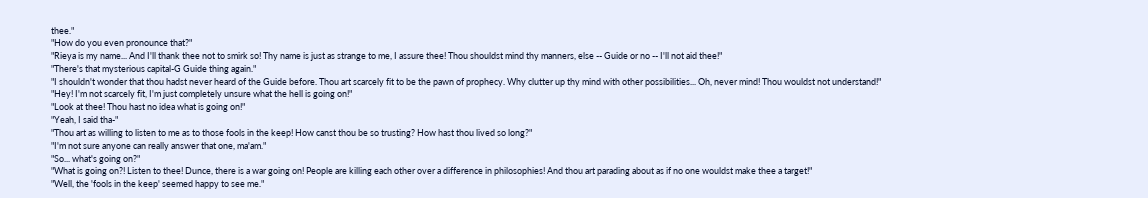thee."
"How do you even pronounce that?"
"Rieya is my name... And I'll thank thee not to smirk so! Thy name is just as strange to me, I assure thee! Thou shouldst mind thy manners, else -- Guide or no -- I'll not aid thee!"
"There's that mysterious capital-G Guide thing again."
"I shouldn't wonder that thou hadst never heard of the Guide before. Thou art scarcely fit to be the pawn of prophecy. Why clutter up thy mind with other possibilities... Oh, never mind! Thou wouldst not understand!"
"Hey! I'm not scarcely fit, I'm just completely unsure what the hell is going on!"
"Look at thee! Thou hast no idea what is going on!"
"Yeah, I said tha-"
"Thou art as willing to listen to me as to those fools in the keep! How canst thou be so trusting? How hast thou lived so long?"
"I'm not sure anyone can really answer that one, ma'am."
"So... what's going on?"
"What is going on?! Listen to thee! Dunce, there is a war going on! People are killing each other over a difference in philosophies! And thou art parading about as if no one wouldst make thee a target!"
"Well, the 'fools in the keep' seemed happy to see me."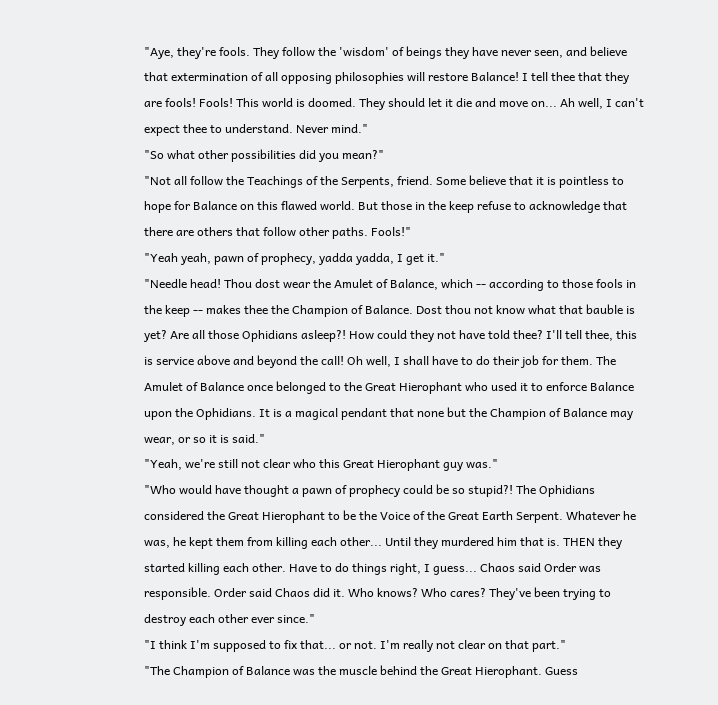"Aye, they're fools. They follow the 'wisdom' of beings they have never seen, and believe that extermination of all opposing philosophies will restore Balance! I tell thee that they are fools! Fools! This world is doomed. They should let it die and move on... Ah well, I can't expect thee to understand. Never mind."
"So what other possibilities did you mean?"
"Not all follow the Teachings of the Serpents, friend. Some believe that it is pointless to hope for Balance on this flawed world. But those in the keep refuse to acknowledge that there are others that follow other paths. Fools!"
"Yeah yeah, pawn of prophecy, yadda yadda, I get it."
"Needle head! Thou dost wear the Amulet of Balance, which -- according to those fools in the keep -- makes thee the Champion of Balance. Dost thou not know what that bauble is yet? Are all those Ophidians asleep?! How could they not have told thee? I'll tell thee, this is service above and beyond the call! Oh well, I shall have to do their job for them. The Amulet of Balance once belonged to the Great Hierophant who used it to enforce Balance upon the Ophidians. It is a magical pendant that none but the Champion of Balance may wear, or so it is said."
"Yeah, we're still not clear who this Great Hierophant guy was."
"Who would have thought a pawn of prophecy could be so stupid?! The Ophidians considered the Great Hierophant to be the Voice of the Great Earth Serpent. Whatever he was, he kept them from killing each other... Until they murdered him that is. THEN they started killing each other. Have to do things right, I guess... Chaos said Order was responsible. Order said Chaos did it. Who knows? Who cares? They've been trying to destroy each other ever since."
"I think I'm supposed to fix that... or not. I'm really not clear on that part."
"The Champion of Balance was the muscle behind the Great Hierophant. Guess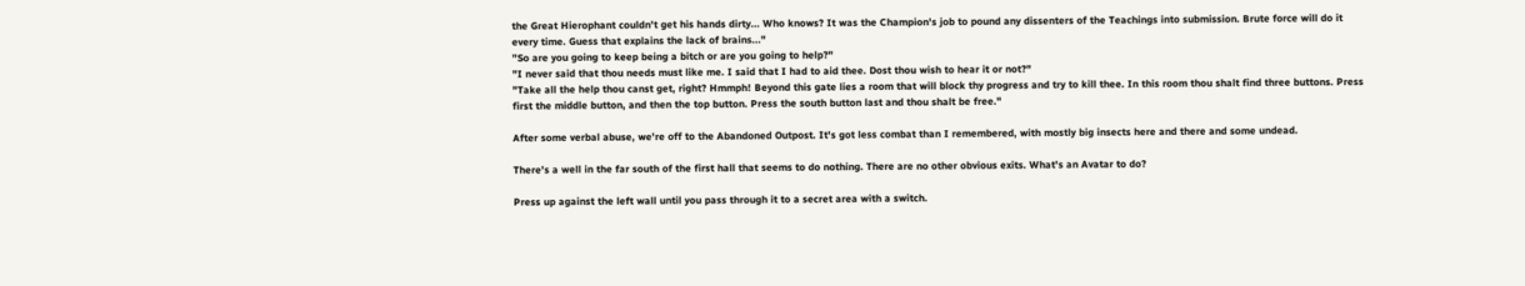the Great Hierophant couldn't get his hands dirty... Who knows? It was the Champion's job to pound any dissenters of the Teachings into submission. Brute force will do it every time. Guess that explains the lack of brains..."
"So are you going to keep being a bitch or are you going to help?"
"I never said that thou needs must like me. I said that I had to aid thee. Dost thou wish to hear it or not?"
"Take all the help thou canst get, right? Hmmph! Beyond this gate lies a room that will block thy progress and try to kill thee. In this room thou shalt find three buttons. Press first the middle button, and then the top button. Press the south button last and thou shalt be free."

After some verbal abuse, we're off to the Abandoned Outpost. It's got less combat than I remembered, with mostly big insects here and there and some undead.

There's a well in the far south of the first hall that seems to do nothing. There are no other obvious exits. What's an Avatar to do?

Press up against the left wall until you pass through it to a secret area with a switch.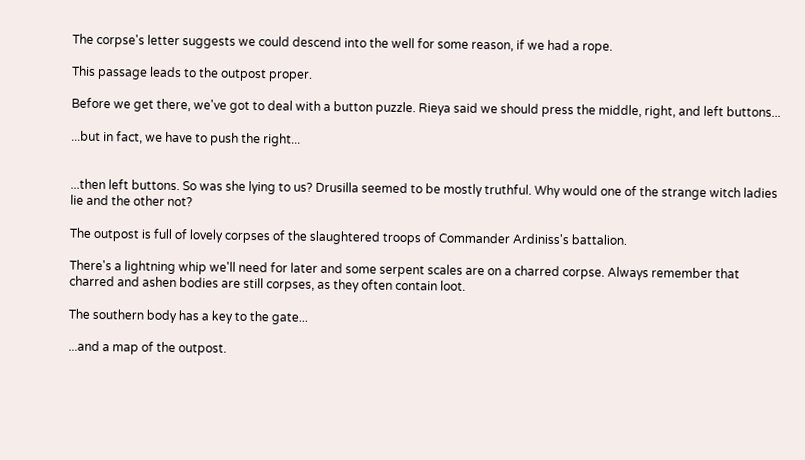The corpse's letter suggests we could descend into the well for some reason, if we had a rope.

This passage leads to the outpost proper.

Before we get there, we've got to deal with a button puzzle. Rieya said we should press the middle, right, and left buttons...

...but in fact, we have to push the right...


...then left buttons. So was she lying to us? Drusilla seemed to be mostly truthful. Why would one of the strange witch ladies lie and the other not?

The outpost is full of lovely corpses of the slaughtered troops of Commander Ardiniss's battalion.

There's a lightning whip we'll need for later and some serpent scales are on a charred corpse. Always remember that charred and ashen bodies are still corpses, as they often contain loot.

The southern body has a key to the gate...

...and a map of the outpost.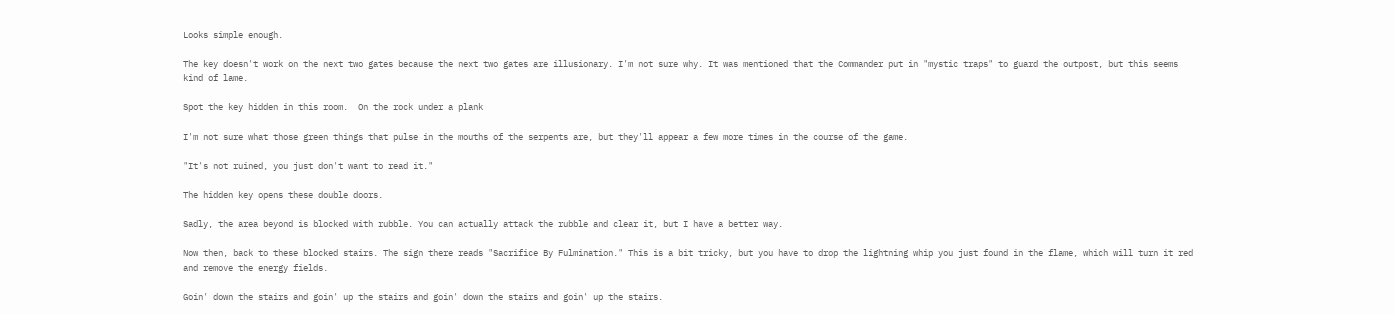Looks simple enough.

The key doesn't work on the next two gates because the next two gates are illusionary. I'm not sure why. It was mentioned that the Commander put in "mystic traps" to guard the outpost, but this seems kind of lame.

Spot the key hidden in this room.  On the rock under a plank

I'm not sure what those green things that pulse in the mouths of the serpents are, but they'll appear a few more times in the course of the game.

"It's not ruined, you just don't want to read it."

The hidden key opens these double doors.

Sadly, the area beyond is blocked with rubble. You can actually attack the rubble and clear it, but I have a better way.

Now then, back to these blocked stairs. The sign there reads "Sacrifice By Fulmination." This is a bit tricky, but you have to drop the lightning whip you just found in the flame, which will turn it red and remove the energy fields.

Goin' down the stairs and goin' up the stairs and goin' down the stairs and goin' up the stairs.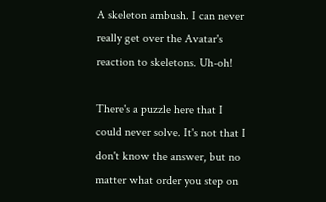A skeleton ambush. I can never really get over the Avatar's reaction to skeletons. Uh-oh!

There's a puzzle here that I could never solve. It's not that I don't know the answer, but no matter what order you step on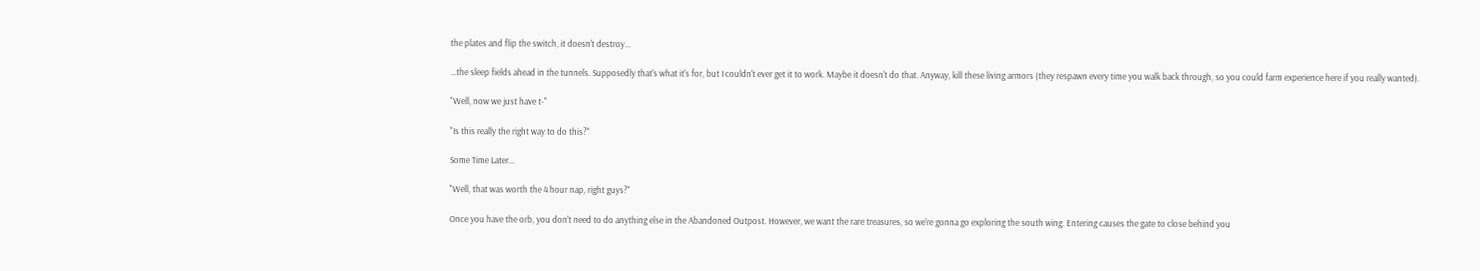the plates and flip the switch, it doesn't destroy...

...the sleep fields ahead in the tunnels. Supposedly that's what it's for, but I couldn't ever get it to work. Maybe it doesn't do that. Anyway, kill these living armors (they respawn every time you walk back through, so you could farm experience here if you really wanted).

"Well, now we just have t-"

"Is this really the right way to do this?"

Some Time Later...

"Well, that was worth the 4 hour nap, right guys?"

Once you have the orb, you don't need to do anything else in the Abandoned Outpost. However, we want the rare treasures, so we're gonna go exploring the south wing. Entering causes the gate to close behind you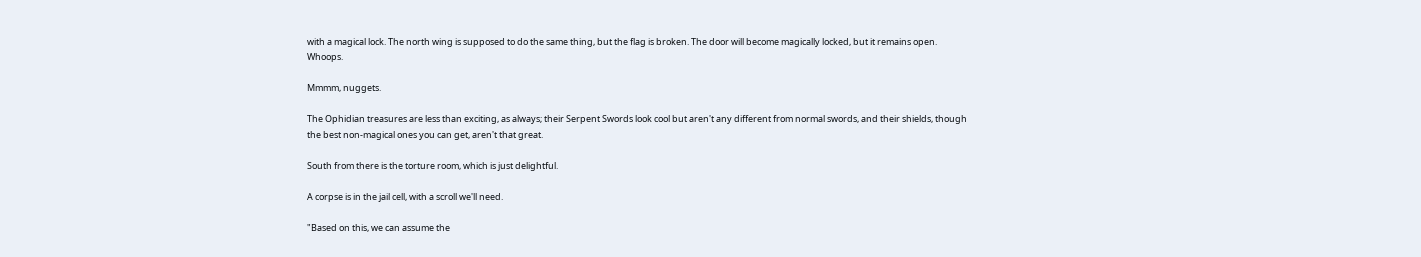with a magical lock. The north wing is supposed to do the same thing, but the flag is broken. The door will become magically locked, but it remains open. Whoops.

Mmmm, nuggets.

The Ophidian treasures are less than exciting, as always; their Serpent Swords look cool but aren't any different from normal swords, and their shields, though the best non-magical ones you can get, aren't that great.

South from there is the torture room, which is just delightful.

A corpse is in the jail cell, with a scroll we'll need.

"Based on this, we can assume the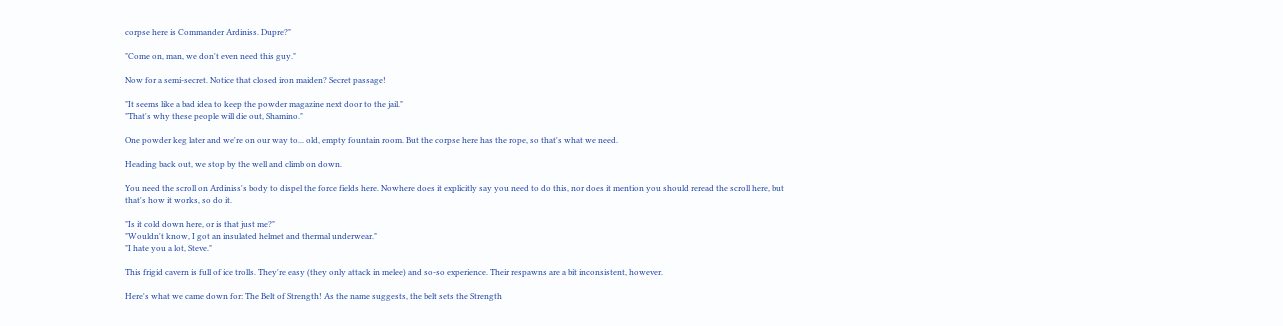corpse here is Commander Ardiniss. Dupre?"

"Come on, man, we don't even need this guy."

Now for a semi-secret. Notice that closed iron maiden? Secret passage!

"It seems like a bad idea to keep the powder magazine next door to the jail."
"That's why these people will die out, Shamino."

One powder keg later and we're on our way to... old, empty fountain room. But the corpse here has the rope, so that's what we need.

Heading back out, we stop by the well and climb on down.

You need the scroll on Ardiniss's body to dispel the force fields here. Nowhere does it explicitly say you need to do this, nor does it mention you should reread the scroll here, but that's how it works, so do it.

"Is it cold down here, or is that just me?"
"Wouldn't know, I got an insulated helmet and thermal underwear."
"I hate you a lot, Steve."

This frigid cavern is full of ice trolls. They're easy (they only attack in melee) and so-so experience. Their respawns are a bit inconsistent, however.

Here's what we came down for: The Belt of Strength! As the name suggests, the belt sets the Strength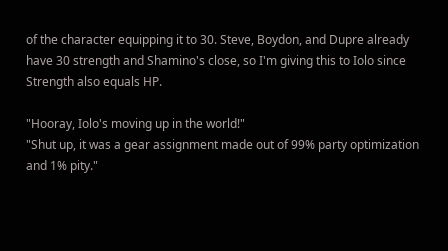of the character equipping it to 30. Steve, Boydon, and Dupre already have 30 strength and Shamino's close, so I'm giving this to Iolo since Strength also equals HP.

"Hooray, Iolo's moving up in the world!"
"Shut up, it was a gear assignment made out of 99% party optimization and 1% pity."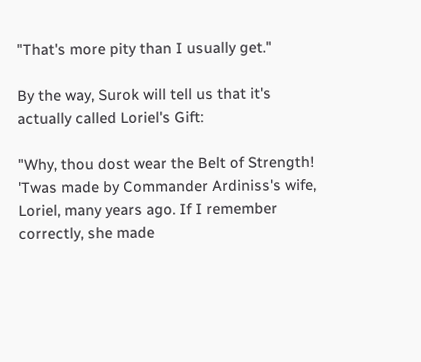"That's more pity than I usually get."

By the way, Surok will tell us that it's actually called Loriel's Gift:

"Why, thou dost wear the Belt of Strength! 'Twas made by Commander Ardiniss's wife, Loriel, many years ago. If I remember correctly, she made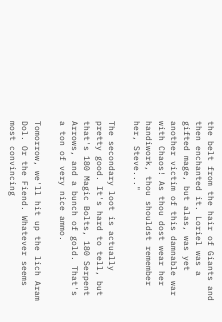the belt from the hair of Giants and then enchanted it. Loriel was a gifted mage, but alas, was yet another victim of this damnable war with Chaos! As thou dost wear her handiwork, thou shouldst remember her, Steve..."

The secondary loot is actually pretty good. It's hard to tell, but that's 180 Magic Bolts, 180 Serpent Arrows, and a bunch of gold. That's a ton of very nice ammo.

Tomorrow, we'll hit up the lich Aram Dol. Or the Fiend. Whatever seems most convincing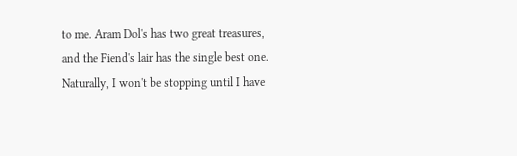to me. Aram Dol's has two great treasures, and the Fiend's lair has the single best one. Naturally, I won't be stopping until I have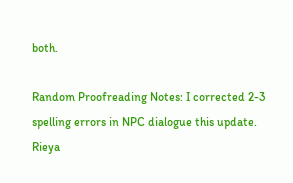both.

Random Proofreading Notes: I corrected 2-3 spelling errors in NPC dialogue this update. Rieya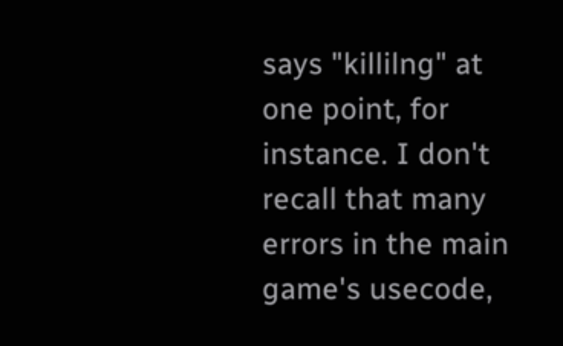says "killilng" at one point, for instance. I don't recall that many errors in the main game's usecode,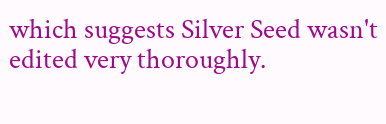which suggests Silver Seed wasn't edited very thoroughly.